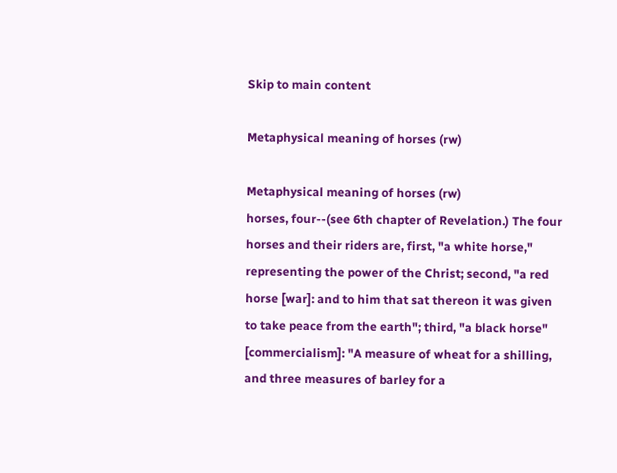Skip to main content

Metaphysical meaning of horses (rw)

Metaphysical meaning of horses (rw)
horses, four--(see 6th chapter of Revelation.) The four horses and their riders are, first, "a white horse," representing the power of the Christ; second, "a red horse [war]: and to him that sat thereon it was given to take peace from the earth"; third, "a black horse" [commercialism]: "A measure of wheat for a shilling, and three measures of barley for a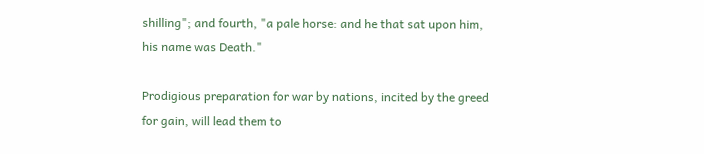shilling"; and fourth, "a pale horse: and he that sat upon him, his name was Death."

Prodigious preparation for war by nations, incited by the greed for gain, will lead them to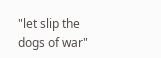"let slip the dogs of war"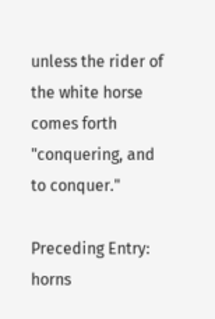unless the rider of the white horse comes forth "conquering, and to conquer."

Preceding Entry: horns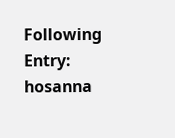Following Entry: hosanna